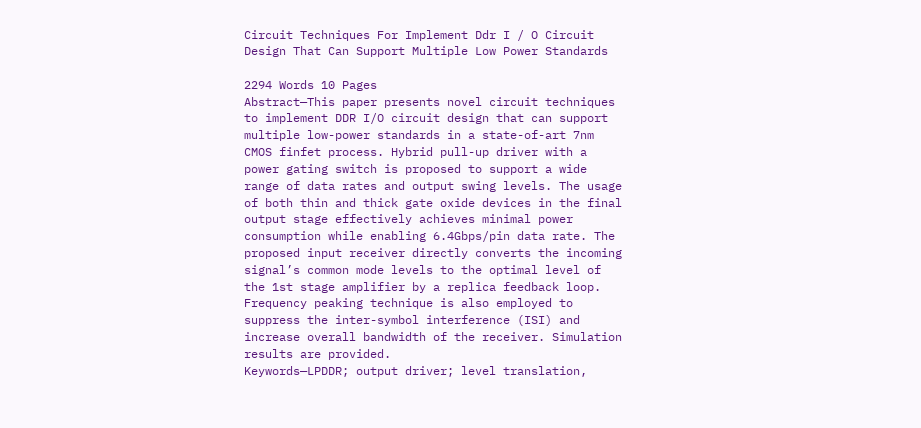Circuit Techniques For Implement Ddr I / O Circuit Design That Can Support Multiple Low Power Standards

2294 Words 10 Pages
Abstract—This paper presents novel circuit techniques to implement DDR I/O circuit design that can support multiple low-power standards in a state-of-art 7nm CMOS finfet process. Hybrid pull-up driver with a power gating switch is proposed to support a wide range of data rates and output swing levels. The usage of both thin and thick gate oxide devices in the final output stage effectively achieves minimal power consumption while enabling 6.4Gbps/pin data rate. The proposed input receiver directly converts the incoming signal’s common mode levels to the optimal level of the 1st stage amplifier by a replica feedback loop. Frequency peaking technique is also employed to suppress the inter-symbol interference (ISI) and increase overall bandwidth of the receiver. Simulation results are provided.
Keywords—LPDDR; output driver; level translation,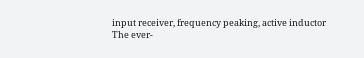input receiver, frequency peaking, active inductor
The ever-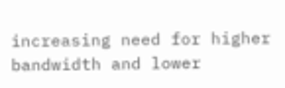increasing need for higher bandwidth and lower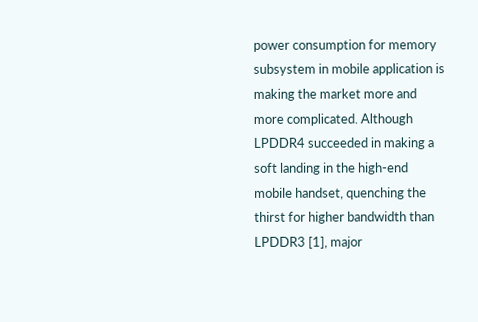power consumption for memory subsystem in mobile application is making the market more and more complicated. Although LPDDR4 succeeded in making a soft landing in the high-end mobile handset, quenching the thirst for higher bandwidth than LPDDR3 [1], major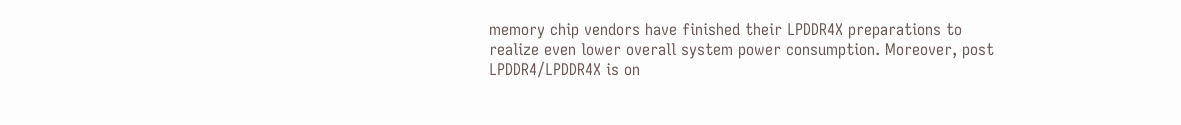memory chip vendors have finished their LPDDR4X preparations to realize even lower overall system power consumption. Moreover, post LPDDR4/LPDDR4X is on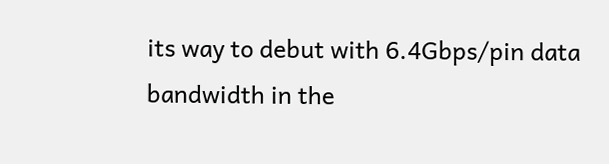its way to debut with 6.4Gbps/pin data bandwidth in the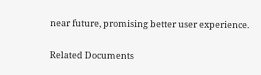near future, promising better user experience.

Related Documents